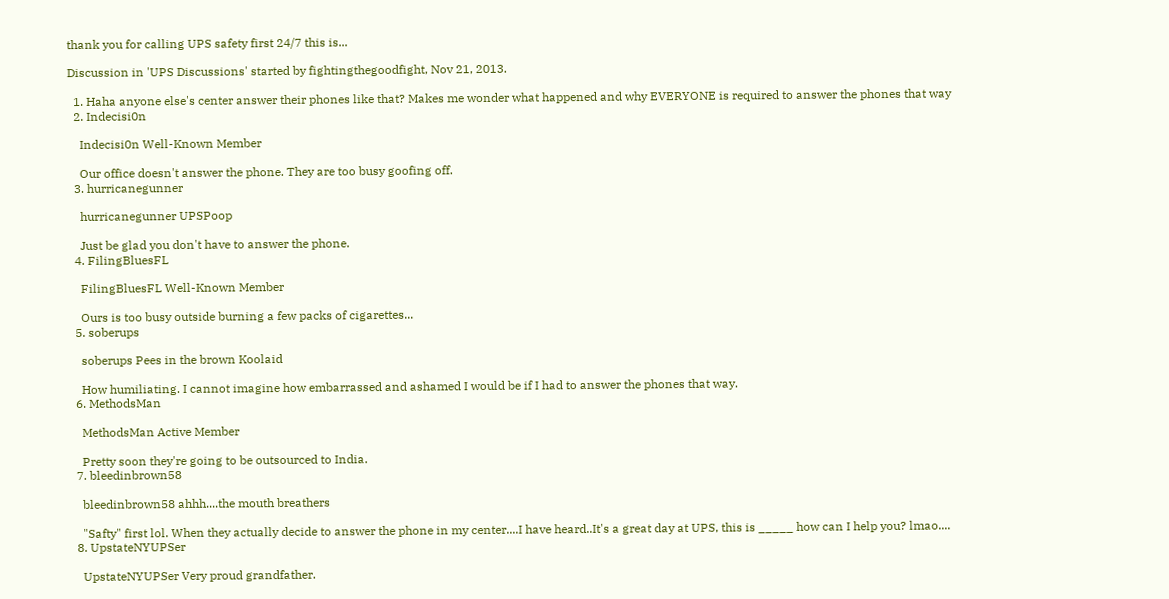thank you for calling UPS safety first 24/7 this is...

Discussion in 'UPS Discussions' started by fightingthegoodfight, Nov 21, 2013.

  1. Haha anyone else's center answer their phones like that? Makes me wonder what happened and why EVERYONE is required to answer the phones that way
  2. Indecisi0n

    Indecisi0n Well-Known Member

    Our office doesn't answer the phone. They are too busy goofing off.
  3. hurricanegunner

    hurricanegunner UPSPoop

    Just be glad you don't have to answer the phone.
  4. FilingBluesFL

    FilingBluesFL Well-Known Member

    Ours is too busy outside burning a few packs of cigarettes...
  5. soberups

    soberups Pees in the brown Koolaid

    How humiliating. I cannot imagine how embarrassed and ashamed I would be if I had to answer the phones that way.
  6. MethodsMan

    MethodsMan Active Member

    Pretty soon they're going to be outsourced to India.
  7. bleedinbrown58

    bleedinbrown58 ahhh....the mouth breathers

    "Safty" first lol. When they actually decide to answer the phone in my center....I have heard..It's a great day at UPS, this is _____ how can I help you? lmao....
  8. UpstateNYUPSer

    UpstateNYUPSer Very proud grandfather.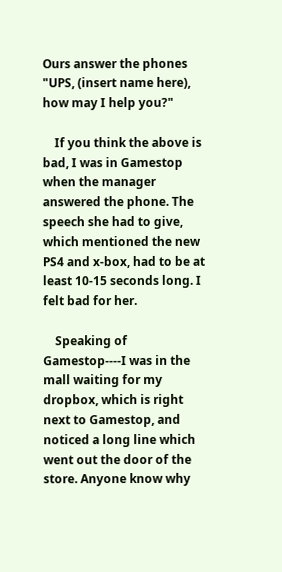Ours answer the phones "UPS, (insert name here), how may I help you?"

    If you think the above is bad, I was in Gamestop when the manager answered the phone. The speech she had to give, which mentioned the new PS4 and x-box, had to be at least 10-15 seconds long. I felt bad for her.

    Speaking of Gamestop----I was in the mall waiting for my dropbox, which is right next to Gamestop, and noticed a long line which went out the door of the store. Anyone know why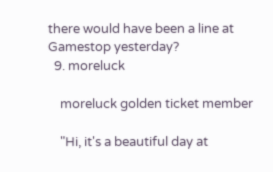there would have been a line at Gamestop yesterday?
  9. moreluck

    moreluck golden ticket member

    "Hi, it's a beautiful day at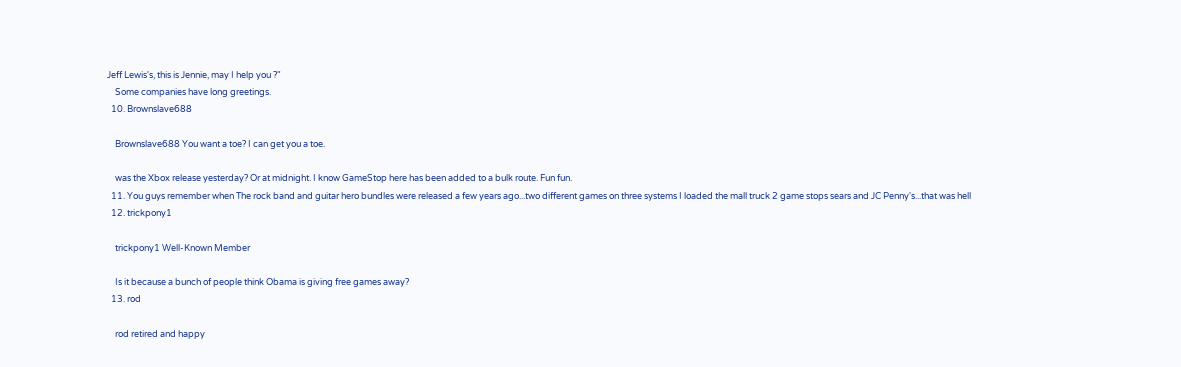Jeff Lewis's, this is Jennie, may I help you ?"
    Some companies have long greetings.
  10. Brownslave688

    Brownslave688 You want a toe? I can get you a toe.

    was the Xbox release yesterday? Or at midnight. I know GameStop here has been added to a bulk route. Fun fun.
  11. You guys remember when The rock band and guitar hero bundles were released a few years ago...two different games on three systems I loaded the mall truck 2 game stops sears and JC Penny's...that was hell
  12. trickpony1

    trickpony1 Well-Known Member

    Is it because a bunch of people think Obama is giving free games away?
  13. rod

    rod retired and happy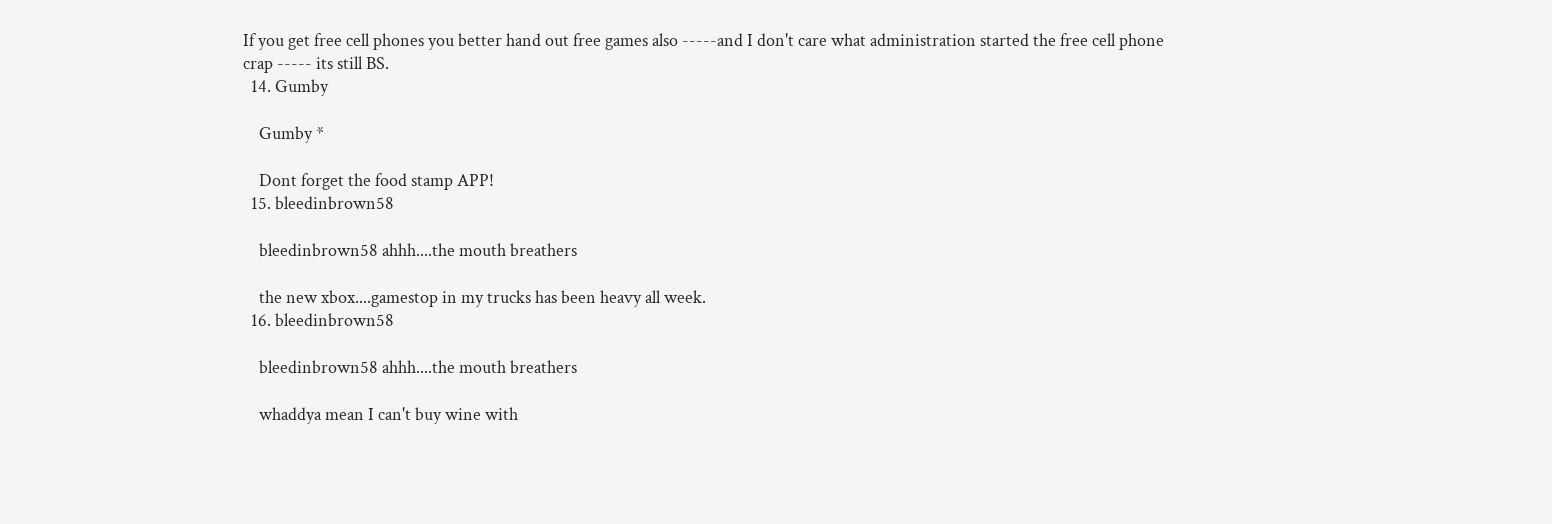If you get free cell phones you better hand out free games also -----and I don't care what administration started the free cell phone crap ----- its still BS.
  14. Gumby

    Gumby *

    Dont forget the food stamp APP!
  15. bleedinbrown58

    bleedinbrown58 ahhh....the mouth breathers

    the new xbox....gamestop in my trucks has been heavy all week.
  16. bleedinbrown58

    bleedinbrown58 ahhh....the mouth breathers

    whaddya mean I can't buy wine with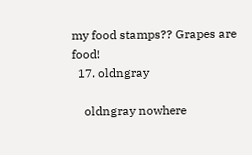my food stamps?? Grapes are food!
  17. oldngray

    oldngray nowhere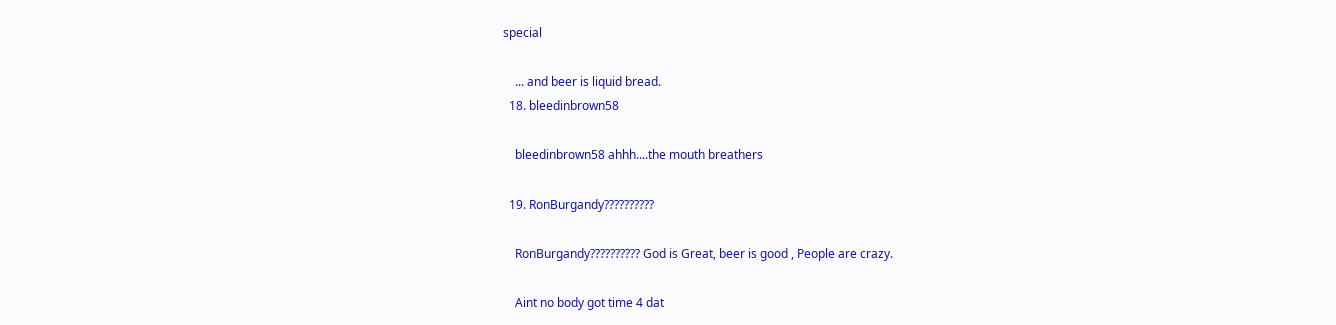special

    ... and beer is liquid bread.
  18. bleedinbrown58

    bleedinbrown58 ahhh....the mouth breathers

  19. RonBurgandy??????????

    RonBurgandy?????????? God is Great, beer is good , People are crazy.

    Aint no body got time 4 dat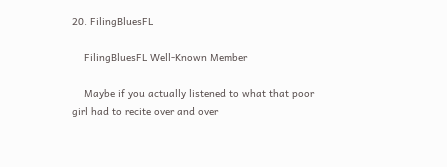20. FilingBluesFL

    FilingBluesFL Well-Known Member

    Maybe if you actually listened to what that poor girl had to recite over and over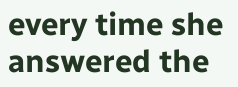every time she answered the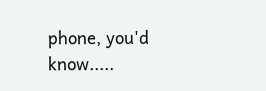phone, you'd know.....